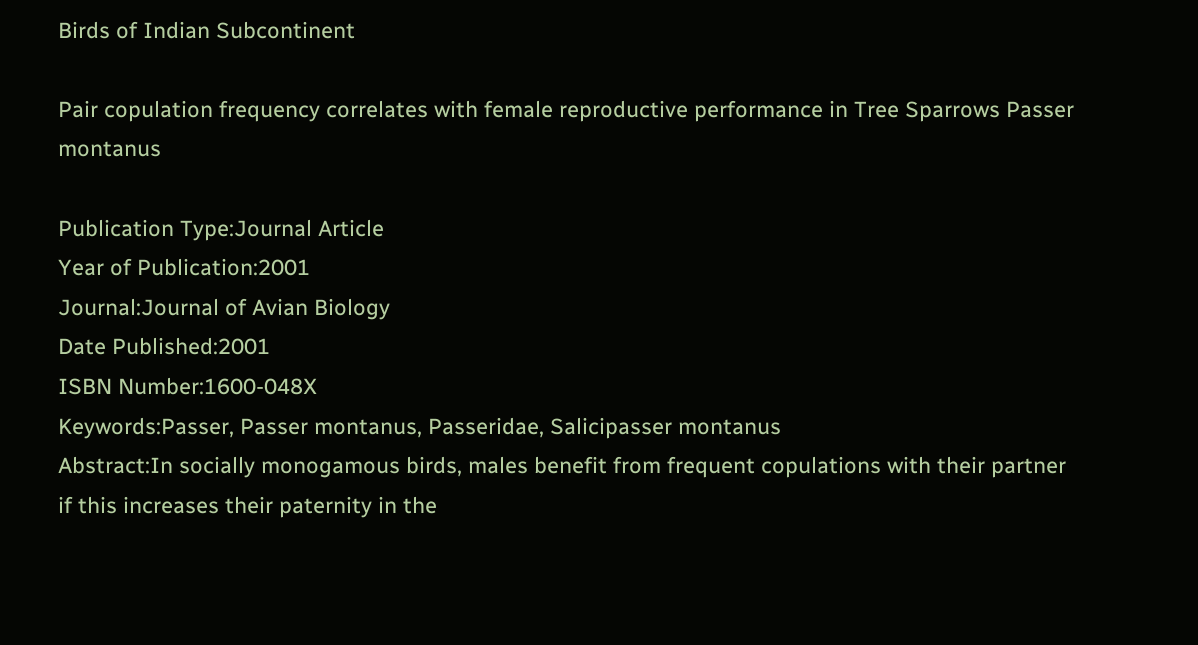Birds of Indian Subcontinent

Pair copulation frequency correlates with female reproductive performance in Tree Sparrows Passer montanus

Publication Type:Journal Article
Year of Publication:2001
Journal:Journal of Avian Biology
Date Published:2001
ISBN Number:1600-048X
Keywords:Passer, Passer montanus, Passeridae, Salicipasser montanus
Abstract:In socially monogamous birds, males benefit from frequent copulations with their partner if this increases their paternity in the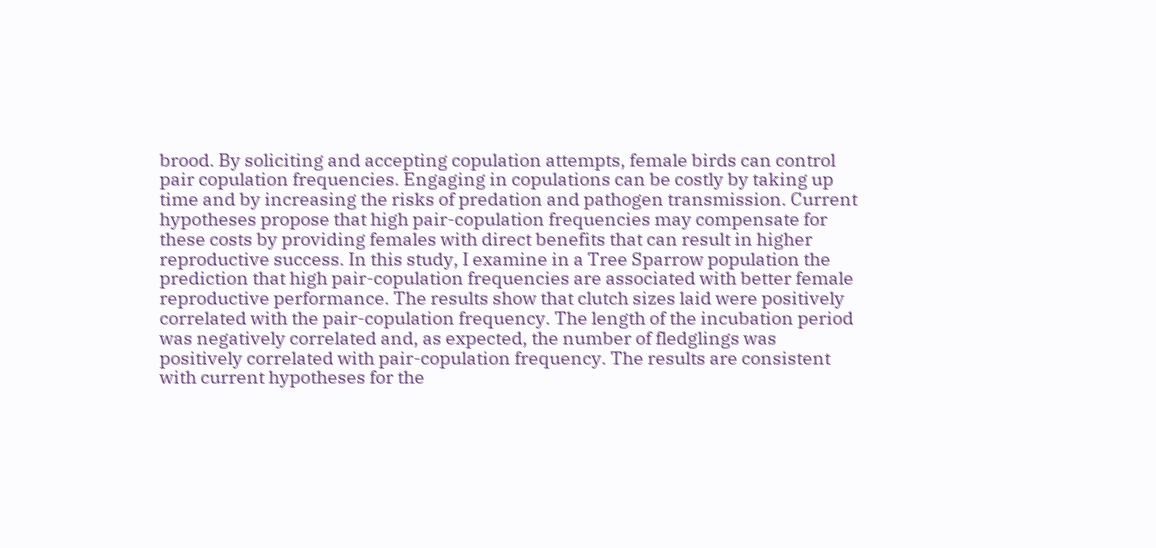brood. By soliciting and accepting copulation attempts, female birds can control pair copulation frequencies. Engaging in copulations can be costly by taking up time and by increasing the risks of predation and pathogen transmission. Current hypotheses propose that high pair-copulation frequencies may compensate for these costs by providing females with direct benefits that can result in higher reproductive success. In this study, I examine in a Tree Sparrow population the prediction that high pair-copulation frequencies are associated with better female reproductive performance. The results show that clutch sizes laid were positively correlated with the pair-copulation frequency. The length of the incubation period was negatively correlated and, as expected, the number of fledglings was positively correlated with pair-copulation frequency. The results are consistent with current hypotheses for the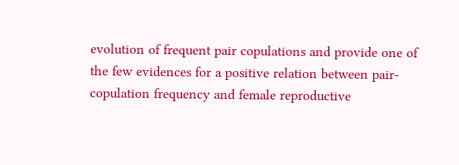evolution of frequent pair copulations and provide one of the few evidences for a positive relation between pair-copulation frequency and female reproductive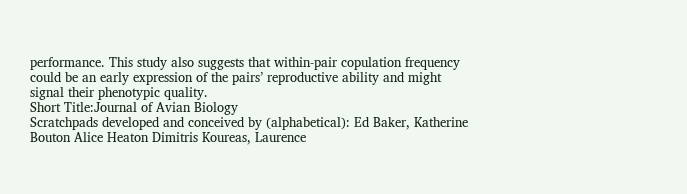performance. This study also suggests that within-pair copulation frequency could be an early expression of the pairs’ reproductive ability and might signal their phenotypic quality.
Short Title:Journal of Avian Biology
Scratchpads developed and conceived by (alphabetical): Ed Baker, Katherine Bouton Alice Heaton Dimitris Koureas, Laurence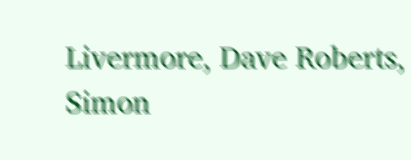Livermore, Dave Roberts, Simon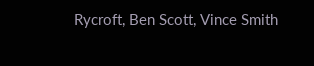Rycroft, Ben Scott, Vince Smith